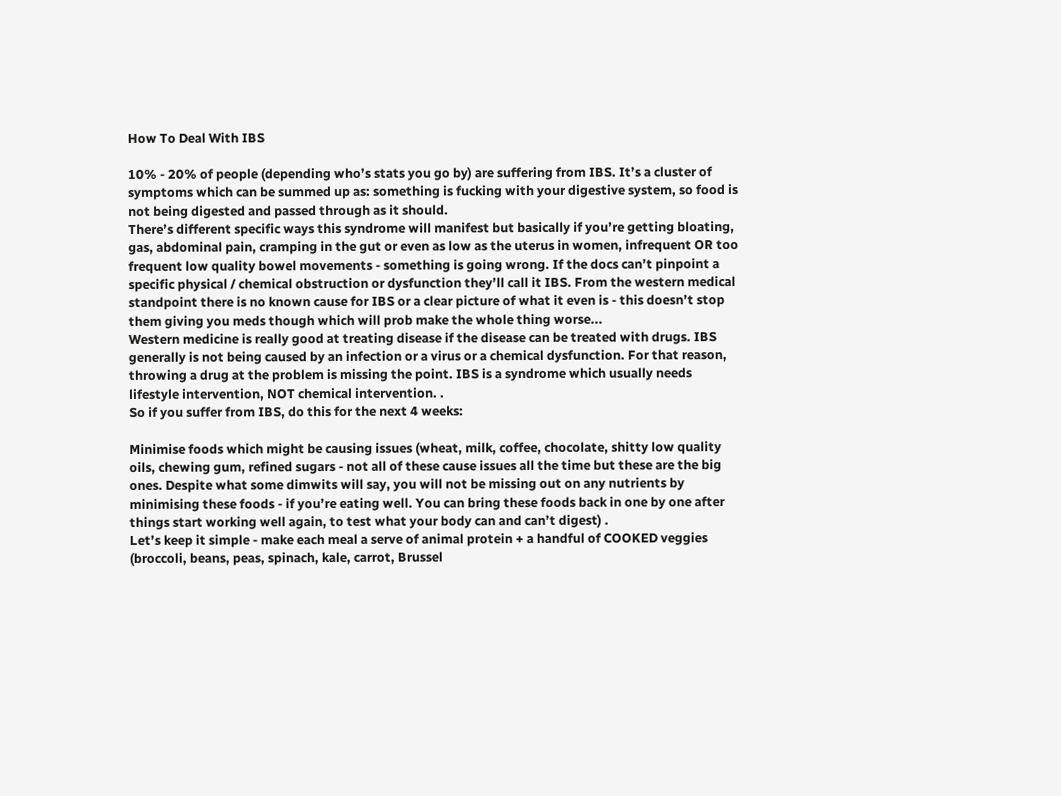How To Deal With IBS

10% - 20% of people (depending who’s stats you go by) are suffering from IBS. It’s a cluster of symptoms which can be summed up as: something is fucking with your digestive system, so food is not being digested and passed through as it should.
There’s different specific ways this syndrome will manifest but basically if you’re getting bloating, gas, abdominal pain, cramping in the gut or even as low as the uterus in women, infrequent OR too frequent low quality bowel movements - something is going wrong. If the docs can’t pinpoint a specific physical / chemical obstruction or dysfunction they’ll call it IBS. From the western medical standpoint there is no known cause for IBS or a clear picture of what it even is - this doesn’t stop them giving you meds though which will prob make the whole thing worse...
Western medicine is really good at treating disease if the disease can be treated with drugs. IBS generally is not being caused by an infection or a virus or a chemical dysfunction. For that reason, throwing a drug at the problem is missing the point. IBS is a syndrome which usually needs lifestyle intervention, NOT chemical intervention. .
So if you suffer from IBS, do this for the next 4 weeks:

Minimise foods which might be causing issues (wheat, milk, coffee, chocolate, shitty low quality oils, chewing gum, refined sugars - not all of these cause issues all the time but these are the big ones. Despite what some dimwits will say, you will not be missing out on any nutrients by minimising these foods - if you’re eating well. You can bring these foods back in one by one after things start working well again, to test what your body can and can’t digest) .
Let’s keep it simple - make each meal a serve of animal protein + a handful of COOKED veggies (broccoli, beans, peas, spinach, kale, carrot, Brussel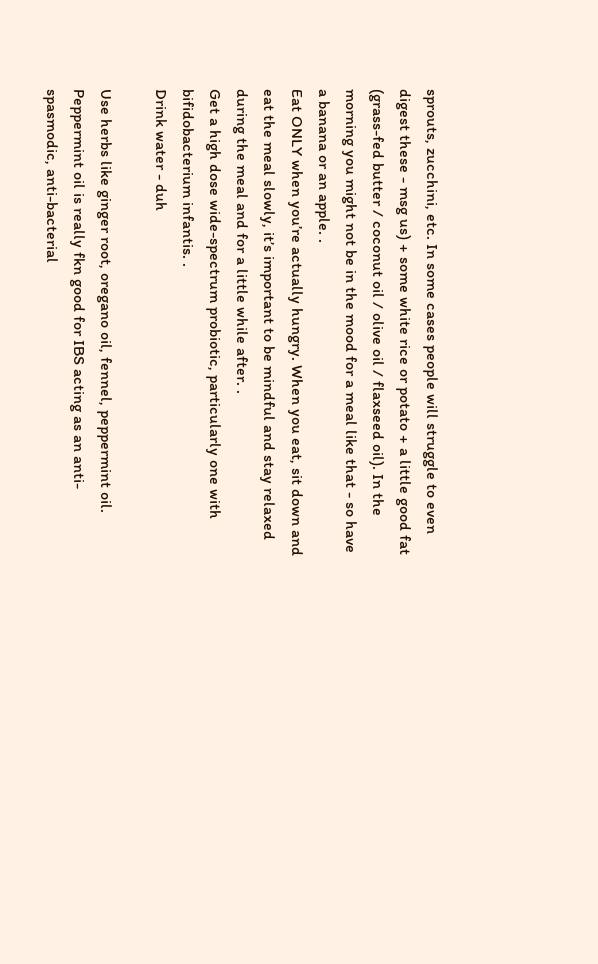sprouts, zucchini, etc. In some cases people will struggle to even digest these - msg us) + some white rice or potato + a little good fat (grass-fed butter / coconut oil / olive oil / flaxseed oil). In the morning you might not be in the mood for a meal like that - so have a banana or an apple. .
Eat ONLY when you’re actually hungry. When you eat, sit down and eat the meal slowly, it’s important to be mindful and stay relaxed during the meal and for a little while after. .
Get a high dose wide-spectrum probiotic, particularly one with bifidobacterium infantis. .
Drink water - duh

Use herbs like ginger root, oregano oil, fennel, peppermint oil. Peppermint oil is really fkn good for IBS acting as an anti-spasmodic, anti-bacterial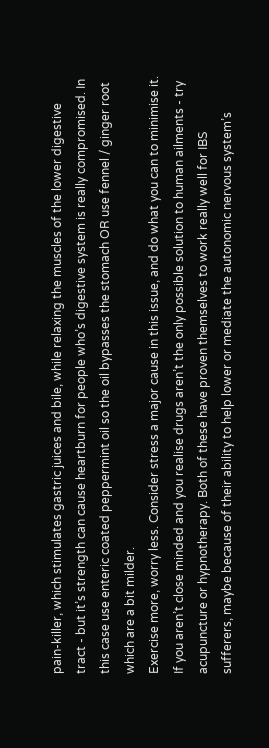pain-killer, which stimulates gastric juices and bile, while relaxing the muscles of the lower digestive tract - but it’s strength can cause heartburn for people who’s digestive system is really compromised. In this case use enteric coated peppermint oil so the oil bypasses the stomach OR use fennel / ginger root which are a bit milder.
Exercise more, worry less. Consider stress a major cause in this issue, and do what you can to minimise it.
If you aren’t close minded and you realise drugs aren’t the only possible solution to human ailments - try acupuncture or hypnotherapy. Both of these have proven themselves to work really well for IBS sufferers, maybe because of their ability to help lower or mediate the autonomic nervous system’s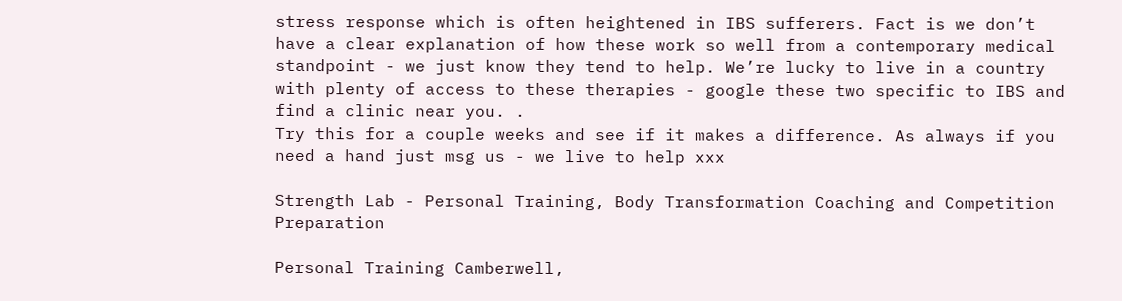stress response which is often heightened in IBS sufferers. Fact is we don’t have a clear explanation of how these work so well from a contemporary medical standpoint - we just know they tend to help. We’re lucky to live in a country with plenty of access to these therapies - google these two specific to IBS and find a clinic near you. .
Try this for a couple weeks and see if it makes a difference. As always if you need a hand just msg us - we live to help xxx

Strength Lab - Personal Training, Body Transformation Coaching and Competition Preparation

Personal Training Camberwell,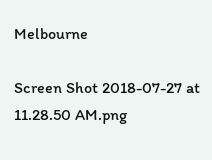Melbourne

Screen Shot 2018-07-27 at 11.28.50 AM.png